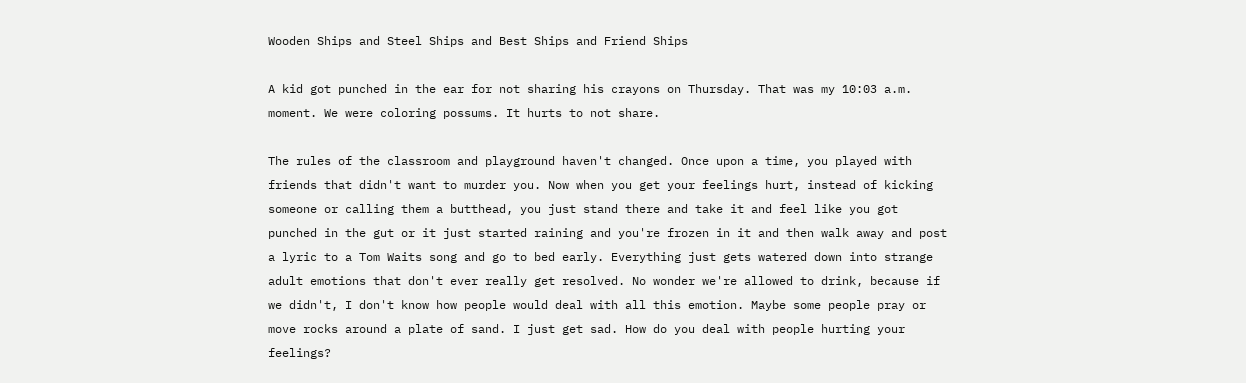Wooden Ships and Steel Ships and Best Ships and Friend Ships

A kid got punched in the ear for not sharing his crayons on Thursday. That was my 10:03 a.m. moment. We were coloring possums. It hurts to not share.

The rules of the classroom and playground haven't changed. Once upon a time, you played with friends that didn't want to murder you. Now when you get your feelings hurt, instead of kicking someone or calling them a butthead, you just stand there and take it and feel like you got punched in the gut or it just started raining and you're frozen in it and then walk away and post a lyric to a Tom Waits song and go to bed early. Everything just gets watered down into strange adult emotions that don't ever really get resolved. No wonder we're allowed to drink, because if we didn't, I don't know how people would deal with all this emotion. Maybe some people pray or move rocks around a plate of sand. I just get sad. How do you deal with people hurting your feelings?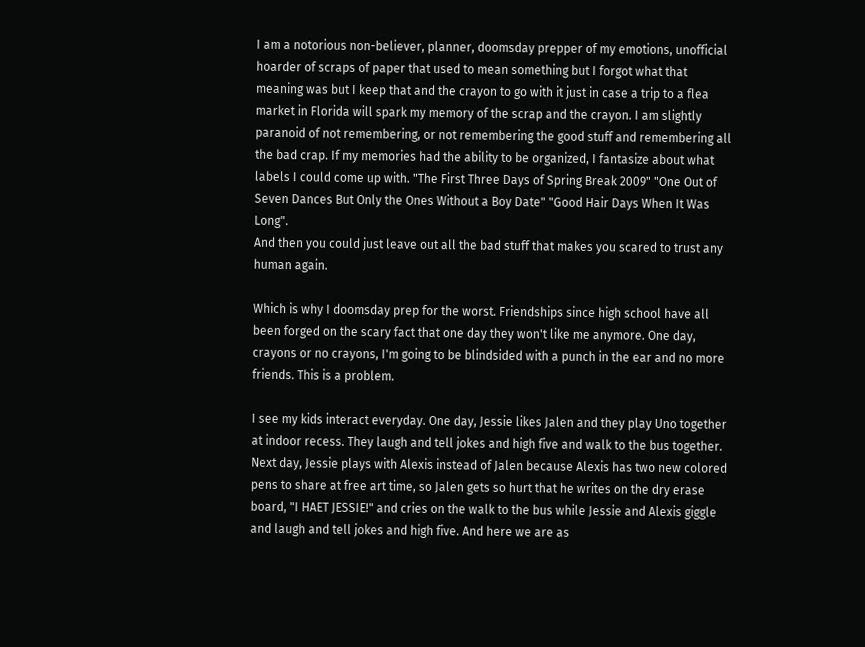I am a notorious non-believer, planner, doomsday prepper of my emotions, unofficial hoarder of scraps of paper that used to mean something but I forgot what that meaning was but I keep that and the crayon to go with it just in case a trip to a flea market in Florida will spark my memory of the scrap and the crayon. I am slightly paranoid of not remembering, or not remembering the good stuff and remembering all the bad crap. If my memories had the ability to be organized, I fantasize about what labels I could come up with. "The First Three Days of Spring Break 2009" "One Out of Seven Dances But Only the Ones Without a Boy Date" "Good Hair Days When It Was Long".
And then you could just leave out all the bad stuff that makes you scared to trust any human again.

Which is why I doomsday prep for the worst. Friendships since high school have all been forged on the scary fact that one day they won't like me anymore. One day, crayons or no crayons, I'm going to be blindsided with a punch in the ear and no more friends. This is a problem.

I see my kids interact everyday. One day, Jessie likes Jalen and they play Uno together at indoor recess. They laugh and tell jokes and high five and walk to the bus together. Next day, Jessie plays with Alexis instead of Jalen because Alexis has two new colored pens to share at free art time, so Jalen gets so hurt that he writes on the dry erase board, "I HAET JESSIE!" and cries on the walk to the bus while Jessie and Alexis giggle and laugh and tell jokes and high five. And here we are as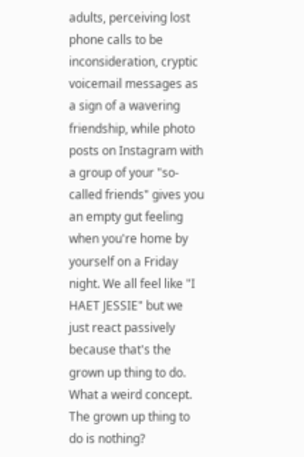adults, perceiving lost phone calls to be inconsideration, cryptic voicemail messages as a sign of a wavering friendship, while photo posts on Instagram with a group of your "so-called friends" gives you an empty gut feeling when you're home by yourself on a Friday night. We all feel like "I HAET JESSIE" but we just react passively because that's the grown up thing to do. What a weird concept. The grown up thing to do is nothing?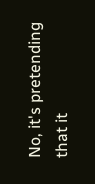No, it's pretending that it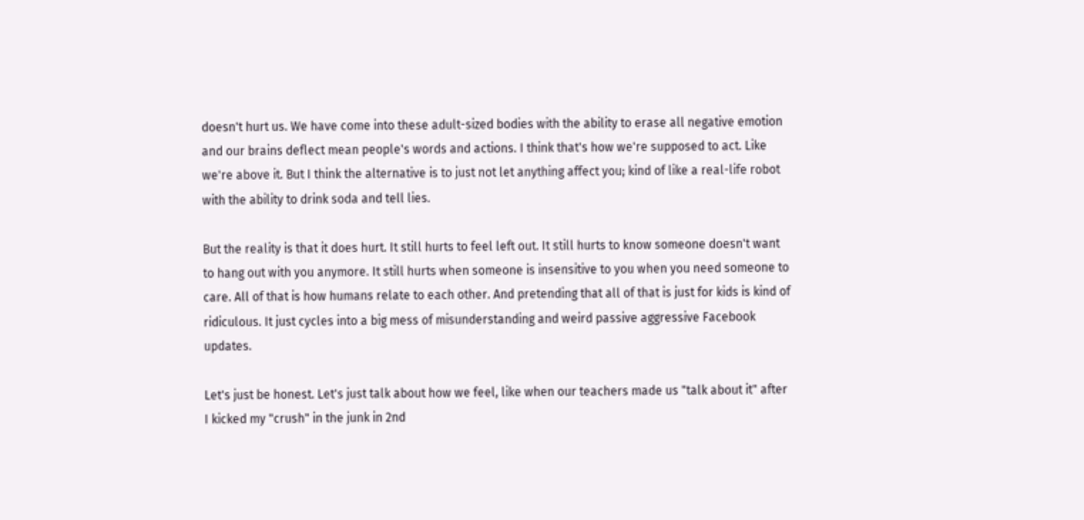doesn't hurt us. We have come into these adult-sized bodies with the ability to erase all negative emotion and our brains deflect mean people's words and actions. I think that's how we're supposed to act. Like we're above it. But I think the alternative is to just not let anything affect you; kind of like a real-life robot with the ability to drink soda and tell lies.

But the reality is that it does hurt. It still hurts to feel left out. It still hurts to know someone doesn't want to hang out with you anymore. It still hurts when someone is insensitive to you when you need someone to care. All of that is how humans relate to each other. And pretending that all of that is just for kids is kind of ridiculous. It just cycles into a big mess of misunderstanding and weird passive aggressive Facebook updates.

Let's just be honest. Let's just talk about how we feel, like when our teachers made us "talk about it" after I kicked my "crush" in the junk in 2nd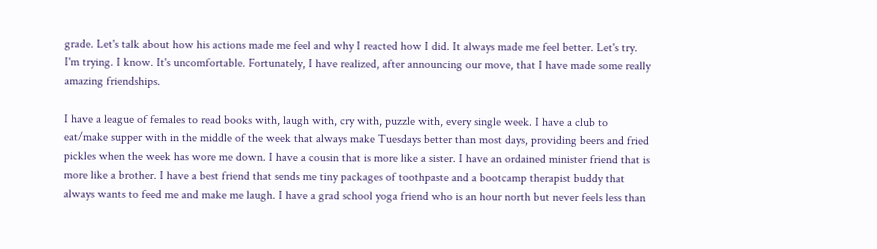grade. Let's talk about how his actions made me feel and why I reacted how I did. It always made me feel better. Let's try. I'm trying. I know. It's uncomfortable. Fortunately, I have realized, after announcing our move, that I have made some really amazing friendships.

I have a league of females to read books with, laugh with, cry with, puzzle with, every single week. I have a club to eat/make supper with in the middle of the week that always make Tuesdays better than most days, providing beers and fried pickles when the week has wore me down. I have a cousin that is more like a sister. I have an ordained minister friend that is more like a brother. I have a best friend that sends me tiny packages of toothpaste and a bootcamp therapist buddy that always wants to feed me and make me laugh. I have a grad school yoga friend who is an hour north but never feels less than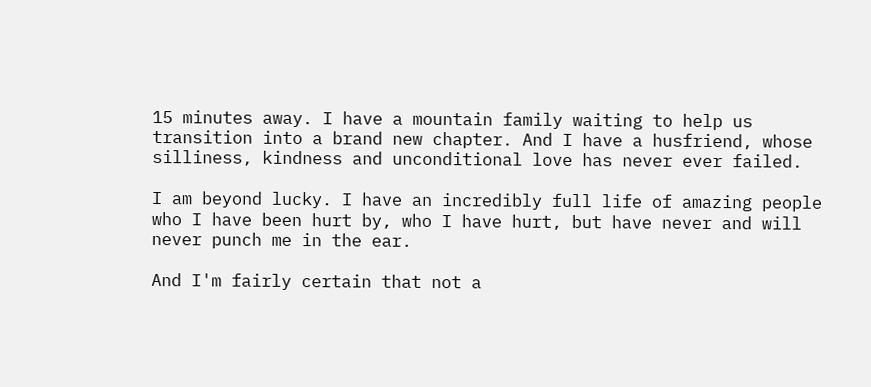15 minutes away. I have a mountain family waiting to help us transition into a brand new chapter. And I have a husfriend, whose silliness, kindness and unconditional love has never ever failed.

I am beyond lucky. I have an incredibly full life of amazing people who I have been hurt by, who I have hurt, but have never and will never punch me in the ear.

And I'm fairly certain that not a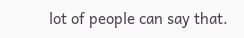lot of people can say that.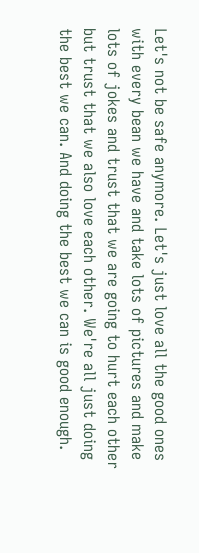Let's not be safe anymore. Let's just love all the good ones with every bean we have and take lots of pictures and make lots of jokes and trust that we are going to hurt each other but trust that we also love each other. We're all just doing the best we can. And doing the best we can is good enough.